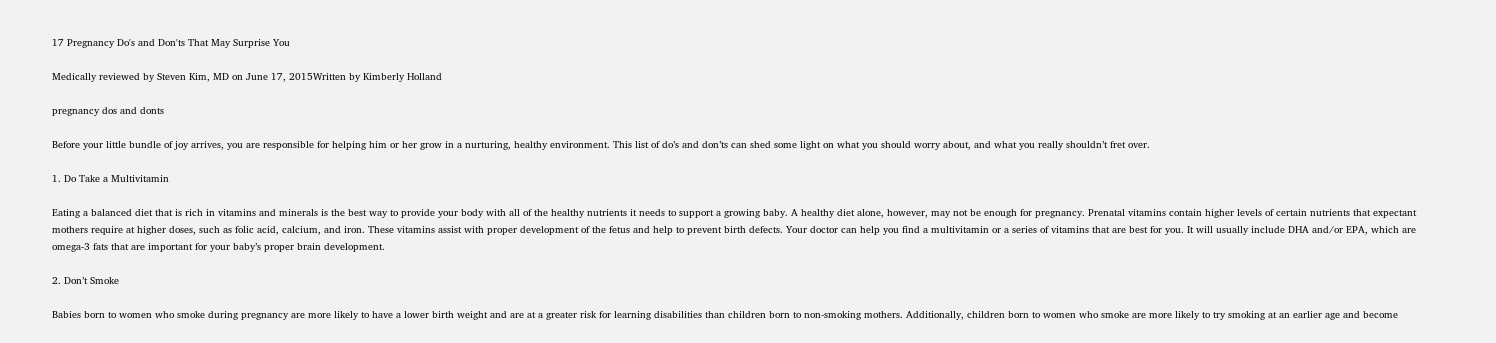17 Pregnancy Do's and Don'ts That May Surprise You

Medically reviewed by Steven Kim, MD on June 17, 2015Written by Kimberly Holland

pregnancy dos and donts

Before your little bundle of joy arrives, you are responsible for helping him or her grow in a nurturing, healthy environment. This list of do’s and don’ts can shed some light on what you should worry about, and what you really shouldn’t fret over.

1. Do Take a Multivitamin

Eating a balanced diet that is rich in vitamins and minerals is the best way to provide your body with all of the healthy nutrients it needs to support a growing baby. A healthy diet alone, however, may not be enough for pregnancy. Prenatal vitamins contain higher levels of certain nutrients that expectant mothers require at higher doses, such as folic acid, calcium, and iron. These vitamins assist with proper development of the fetus and help to prevent birth defects. Your doctor can help you find a multivitamin or a series of vitamins that are best for you. It will usually include DHA and/or EPA, which are omega-3 fats that are important for your baby’s proper brain development.

2. Don’t Smoke

Babies born to women who smoke during pregnancy are more likely to have a lower birth weight and are at a greater risk for learning disabilities than children born to non-smoking mothers. Additionally, children born to women who smoke are more likely to try smoking at an earlier age and become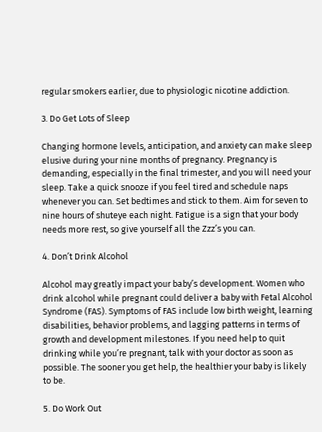regular smokers earlier, due to physiologic nicotine addiction.

3. Do Get Lots of Sleep

Changing hormone levels, anticipation, and anxiety can make sleep elusive during your nine months of pregnancy. Pregnancy is demanding, especially in the final trimester, and you will need your sleep. Take a quick snooze if you feel tired and schedule naps whenever you can. Set bedtimes and stick to them. Aim for seven to nine hours of shuteye each night. Fatigue is a sign that your body needs more rest, so give yourself all the Zzz’s you can.

4. Don’t Drink Alcohol

Alcohol may greatly impact your baby’s development. Women who drink alcohol while pregnant could deliver a baby with Fetal Alcohol Syndrome (FAS). Symptoms of FAS include low birth weight, learning disabilities, behavior problems, and lagging patterns in terms of growth and development milestones. If you need help to quit drinking while you’re pregnant, talk with your doctor as soon as possible. The sooner you get help, the healthier your baby is likely to be.

5. Do Work Out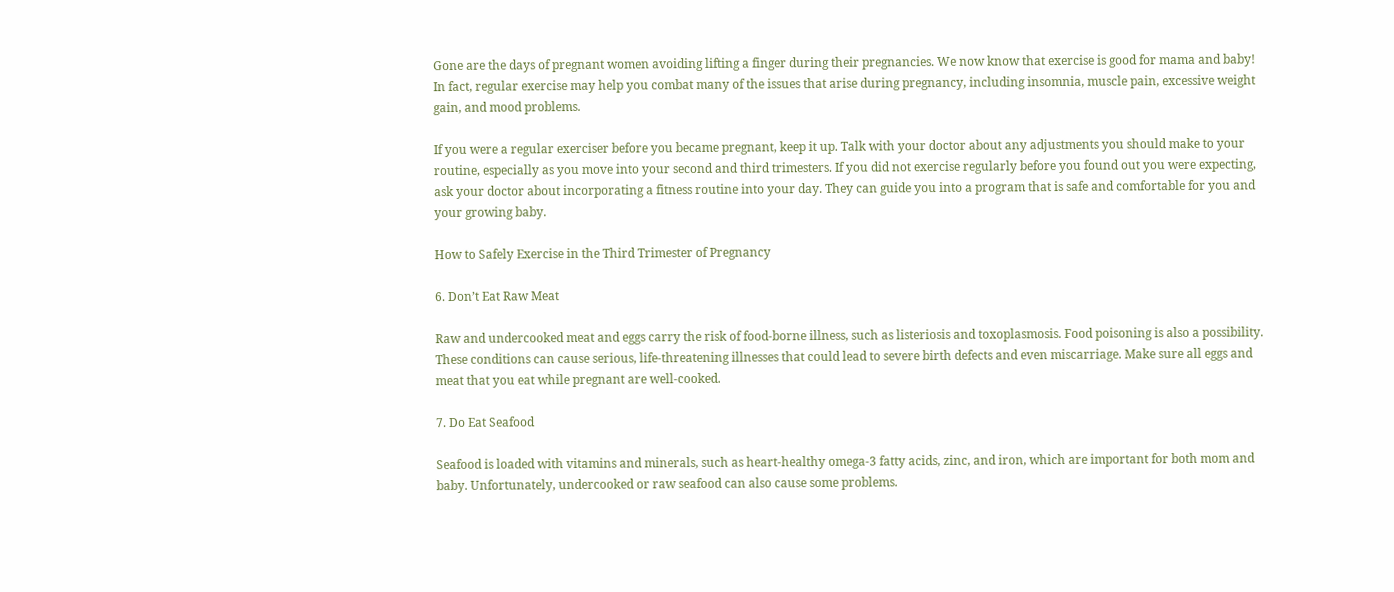Gone are the days of pregnant women avoiding lifting a finger during their pregnancies. We now know that exercise is good for mama and baby! In fact, regular exercise may help you combat many of the issues that arise during pregnancy, including insomnia, muscle pain, excessive weight gain, and mood problems.

If you were a regular exerciser before you became pregnant, keep it up. Talk with your doctor about any adjustments you should make to your routine, especially as you move into your second and third trimesters. If you did not exercise regularly before you found out you were expecting, ask your doctor about incorporating a fitness routine into your day. They can guide you into a program that is safe and comfortable for you and your growing baby.

How to Safely Exercise in the Third Trimester of Pregnancy

6. Don’t Eat Raw Meat

Raw and undercooked meat and eggs carry the risk of food-borne illness, such as listeriosis and toxoplasmosis. Food poisoning is also a possibility. These conditions can cause serious, life-threatening illnesses that could lead to severe birth defects and even miscarriage. Make sure all eggs and meat that you eat while pregnant are well-cooked.

7. Do Eat Seafood

Seafood is loaded with vitamins and minerals, such as heart-healthy omega-3 fatty acids, zinc, and iron, which are important for both mom and baby. Unfortunately, undercooked or raw seafood can also cause some problems.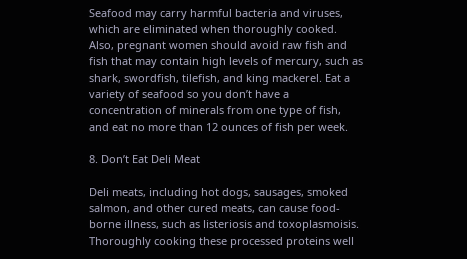Seafood may carry harmful bacteria and viruses, which are eliminated when thoroughly cooked. Also, pregnant women should avoid raw fish and fish that may contain high levels of mercury, such as shark, swordfish, tilefish, and king mackerel. Eat a variety of seafood so you don’t have a concentration of minerals from one type of fish, and eat no more than 12 ounces of fish per week.

8. Don’t Eat Deli Meat

Deli meats, including hot dogs, sausages, smoked salmon, and other cured meats, can cause food-borne illness, such as listeriosis and toxoplasmoisis. Thoroughly cooking these processed proteins well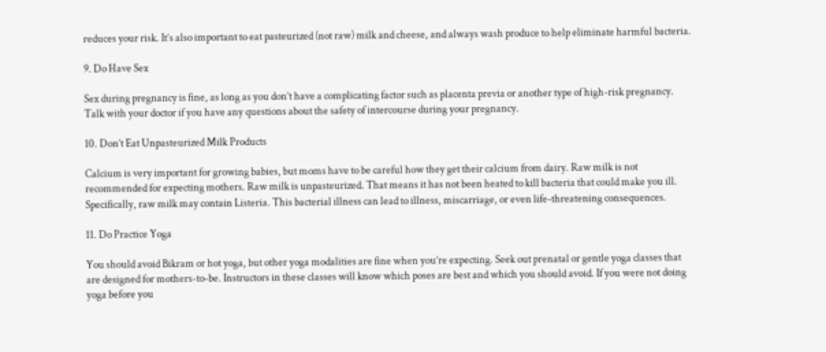reduces your risk. It’s also important to eat pasteurized (not raw) milk and cheese, and always wash produce to help eliminate harmful bacteria.

9. Do Have Sex

Sex during pregnancy is fine, as long as you don’t have a complicating factor such as placenta previa or another type of high-risk pregnancy. Talk with your doctor if you have any questions about the safety of intercourse during your pregnancy.

10. Don’t Eat Unpasteurized Milk Products

Calcium is very important for growing babies, but moms have to be careful how they get their calcium from dairy. Raw milk is not recommended for expecting mothers. Raw milk is unpasteurized. That means it has not been heated to kill bacteria that could make you ill. Specifically, raw milk may contain Listeria. This bacterial illness can lead to illness, miscarriage, or even life-threatening consequences.

11. Do Practice Yoga

You should avoid Bikram or hot yoga, but other yoga modalities are fine when you’re expecting. Seek out prenatal or gentle yoga classes that are designed for mothers-to-be. Instructors in these classes will know which poses are best and which you should avoid. If you were not doing yoga before you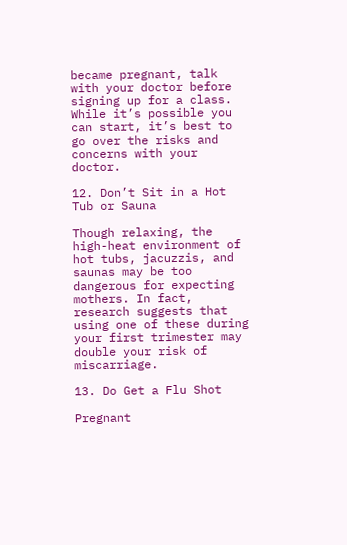became pregnant, talk with your doctor before signing up for a class. While it’s possible you can start, it’s best to go over the risks and concerns with your doctor.

12. Don’t Sit in a Hot Tub or Sauna

Though relaxing, the high-heat environment of hot tubs, jacuzzis, and saunas may be too dangerous for expecting mothers. In fact, research suggests that using one of these during your first trimester may double your risk of miscarriage.

13. Do Get a Flu Shot

Pregnant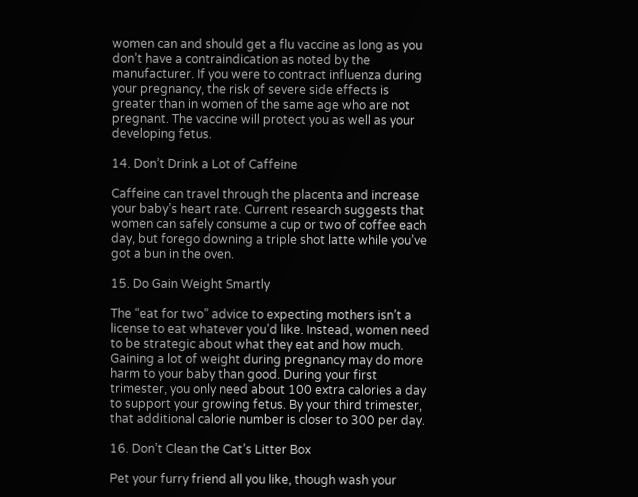women can and should get a flu vaccine as long as you don’t have a contraindication as noted by the manufacturer. If you were to contract influenza during your pregnancy, the risk of severe side effects is greater than in women of the same age who are not pregnant. The vaccine will protect you as well as your developing fetus.

14. Don’t Drink a Lot of Caffeine

Caffeine can travel through the placenta and increase your baby’s heart rate. Current research suggests that women can safely consume a cup or two of coffee each day, but forego downing a triple shot latte while you’ve got a bun in the oven.

15. Do Gain Weight Smartly

The “eat for two” advice to expecting mothers isn’t a license to eat whatever you’d like. Instead, women need to be strategic about what they eat and how much. Gaining a lot of weight during pregnancy may do more harm to your baby than good. During your first trimester, you only need about 100 extra calories a day to support your growing fetus. By your third trimester, that additional calorie number is closer to 300 per day.

16. Don’t Clean the Cat’s Litter Box

Pet your furry friend all you like, though wash your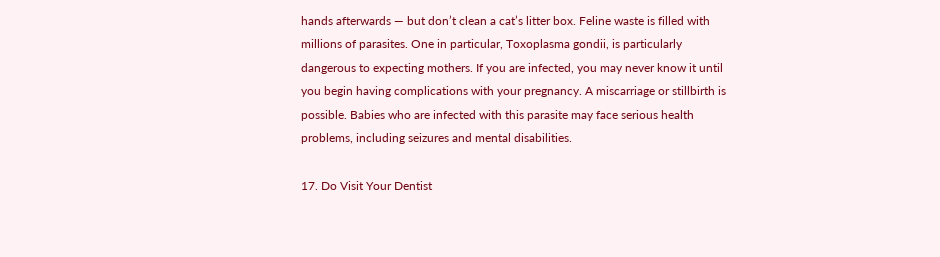hands afterwards — but don’t clean a cat’s litter box. Feline waste is filled with millions of parasites. One in particular, Toxoplasma gondii, is particularly dangerous to expecting mothers. If you are infected, you may never know it until you begin having complications with your pregnancy. A miscarriage or stillbirth is possible. Babies who are infected with this parasite may face serious health problems, including seizures and mental disabilities.

17. Do Visit Your Dentist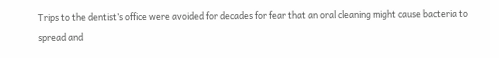Trips to the dentist’s office were avoided for decades for fear that an oral cleaning might cause bacteria to spread and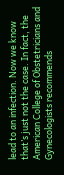lead to an infection. Now we know that’s just not the case. In fact, the American College of Obstetricians and Gynecologists recommends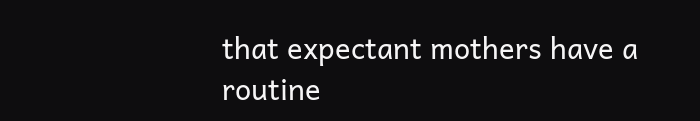that expectant mothers have a routine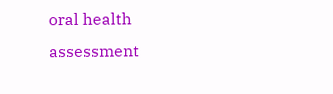oral health assessment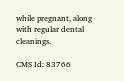while pregnant, along with regular dental cleanings.

CMS Id: 83766